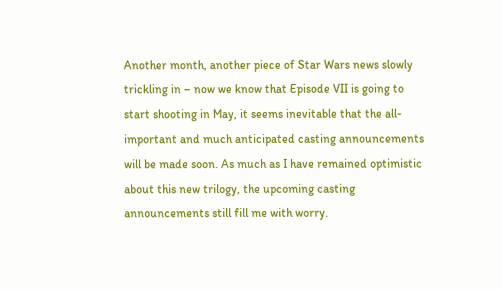Another month, another piece of Star Wars news slowly trickling in – now we know that Episode VII is going to start shooting in May, it seems inevitable that the all-important and much anticipated casting announcements will be made soon. As much as I have remained optimistic about this new trilogy, the upcoming casting announcements still fill me with worry.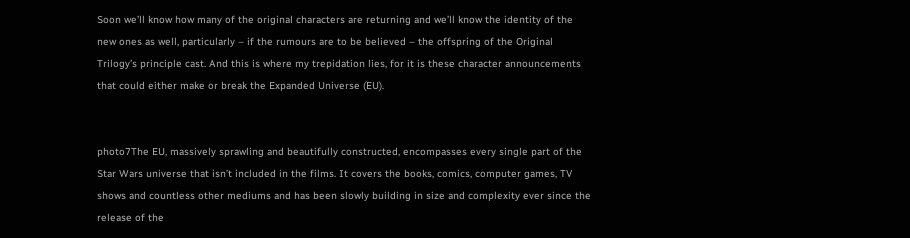Soon we’ll know how many of the original characters are returning and we’ll know the identity of the new ones as well, particularly – if the rumours are to be believed – the offspring of the Original Trilogy’s principle cast. And this is where my trepidation lies, for it is these character announcements that could either make or break the Expanded Universe (EU).


photo7The EU, massively sprawling and beautifully constructed, encompasses every single part of the Star Wars universe that isn’t included in the films. It covers the books, comics, computer games, TV shows and countless other mediums and has been slowly building in size and complexity ever since the release of the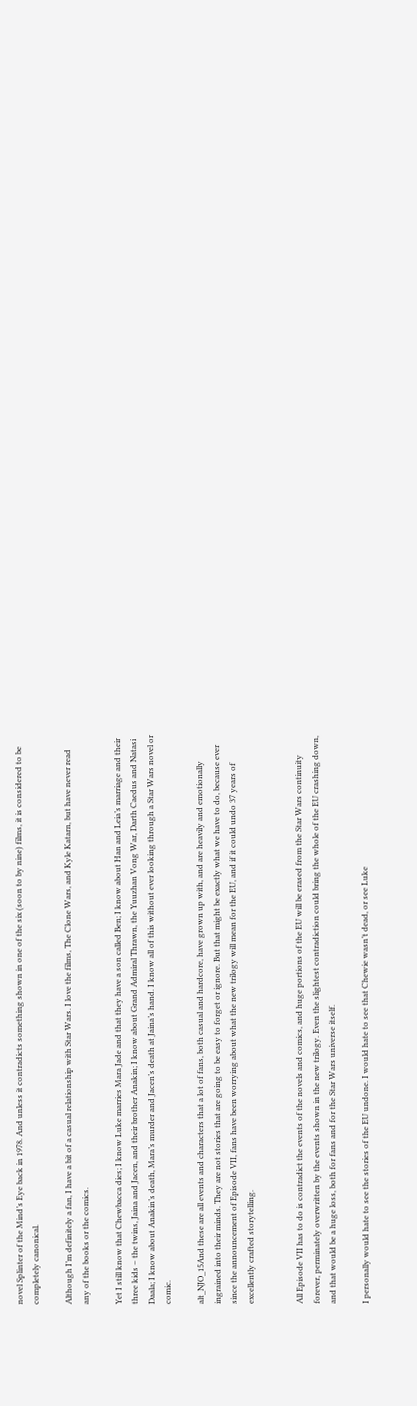novel Splinter of the Mind’s Eye back in 1978. And unless it contradicts something shown in one of the six (soon to by nine) films, it is considered to be completely canonical.

Although I’m definitely a fan, I have a bit of a casual relationship with Star Wars. I love the films, The Clone Wars, and Kyle Katarn, but have never read any of the books or the comics.

Yet I still know that Chewbacca dies; I know Luke marries Mara Jade and that they have a son called Ben; I know about Han and Leia’s marriage and their three kids – the twins, Jaina and Jacen, and their brother Anakin; I know about Grand Admiral Thrawn, the Yuuzhan Vong War, Darth Caedus and Natasi Daala; I know about Anakin’s death, Mara’s murder and Jacen’s death at Jaina’s hand. I know all of this without ever looking through a Star Wars novel or comic.

alt_NJO_15And these are all events and characters that a lot of fans, both casual and hardcore, have grown up with, and are heavily and emotionally ingrained into their minds. They are not stories that are going to be easy to forget or ignore. But that might be exactly what we have to do, because ever since the announcement of Episode VII, fans have been worrying about what the new trilogy will mean for the EU, and if it could undo 37 years of excellently crafted storytelling.


All Episode VII has to do is contradict the events of the novels and comics, and huge portions of the EU will be erased from the Star Wars continuity forever, perminately overwritten by the events shown in the new trilogy. Even the slightest contradiction could bring the whole of the EU crashing down, and that would be a huge loss, both for fans and for the Star Wars universe itself.

I personally would hate to see the stories of the EU undone. I would hate to see that Chewie wasn’t dead, or see Luke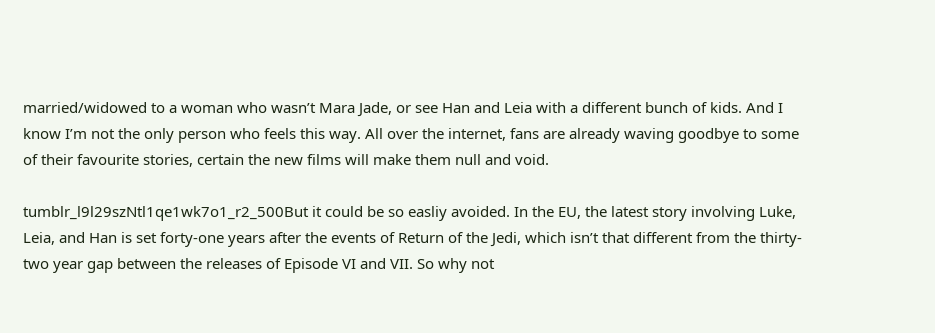married/widowed to a woman who wasn’t Mara Jade, or see Han and Leia with a different bunch of kids. And I know I’m not the only person who feels this way. All over the internet, fans are already waving goodbye to some of their favourite stories, certain the new films will make them null and void.

tumblr_l9l29szNtl1qe1wk7o1_r2_500But it could be so easliy avoided. In the EU, the latest story involving Luke, Leia, and Han is set forty-one years after the events of Return of the Jedi, which isn’t that different from the thirty-two year gap between the releases of Episode VI and VII. So why not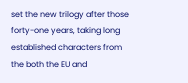set the new trilogy after those forty-one years, taking long established characters from the both the EU and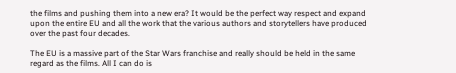the films and pushing them into a new era? It would be the perfect way respect and expand upon the entire EU and all the work that the various authors and storytellers have produced over the past four decades.

The EU is a massive part of the Star Wars franchise and really should be held in the same regard as the films. All I can do is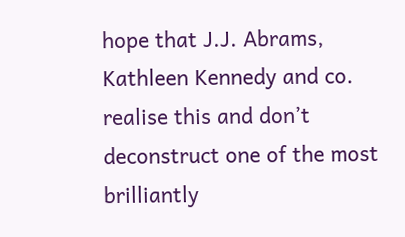hope that J.J. Abrams, Kathleen Kennedy and co. realise this and don’t deconstruct one of the most brilliantly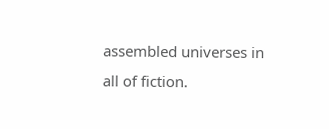assembled universes in all of fiction.